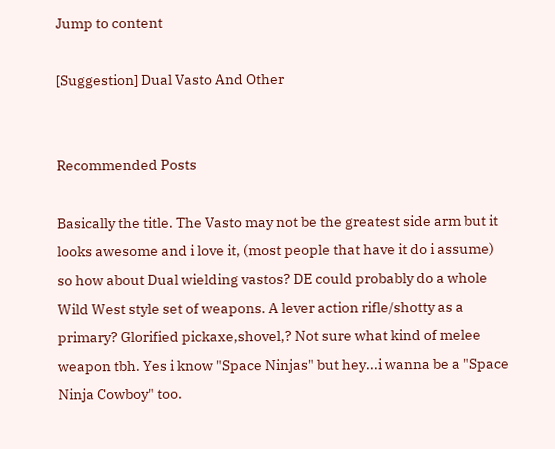Jump to content

[Suggestion] Dual Vasto And Other


Recommended Posts

Basically the title. The Vasto may not be the greatest side arm but it looks awesome and i love it, (most people that have it do i assume) so how about Dual wielding vastos? DE could probably do a whole Wild West style set of weapons. A lever action rifle/shotty as a primary? Glorified pickaxe,shovel,? Not sure what kind of melee weapon tbh. Yes i know "Space Ninjas" but hey...i wanna be a "Space Ninja Cowboy" too.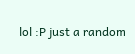lol :P just a random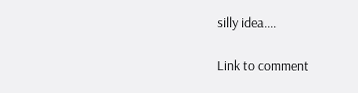silly idea....

Link to comment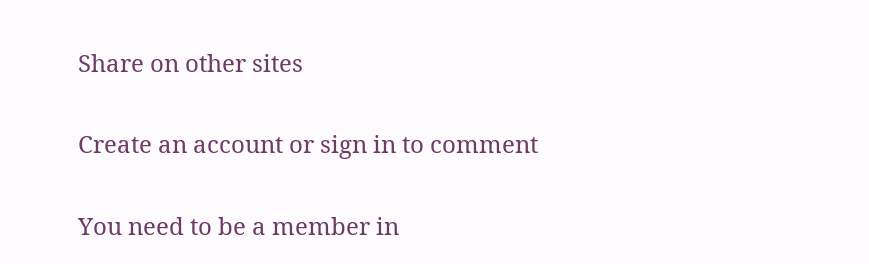Share on other sites

Create an account or sign in to comment

You need to be a member in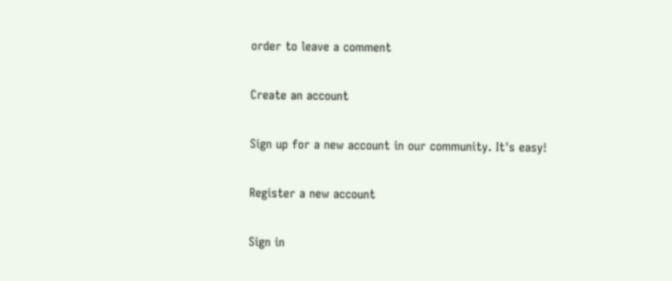order to leave a comment

Create an account

Sign up for a new account in our community. It's easy!

Register a new account

Sign in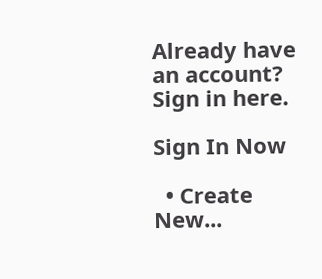Already have an account? Sign in here.

Sign In Now

  • Create New...